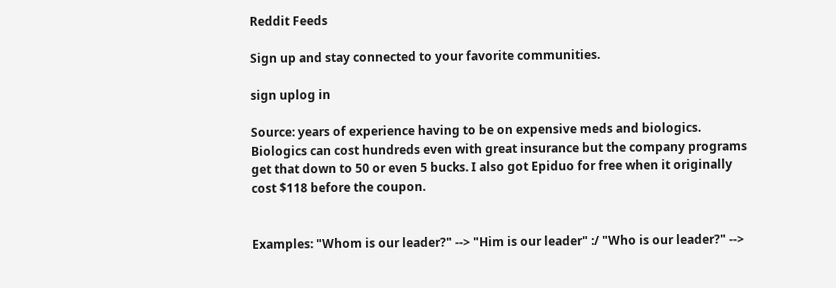Reddit Feeds

Sign up and stay connected to your favorite communities.

sign uplog in

Source: years of experience having to be on expensive meds and biologics. Biologics can cost hundreds even with great insurance but the company programs get that down to 50 or even 5 bucks. I also got Epiduo for free when it originally cost $118 before the coupon.


Examples: "Whom is our leader?" --> "Him is our leader" :/ "Who is our leader?" -->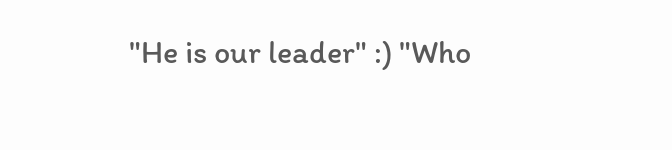"He is our leader" :) "Who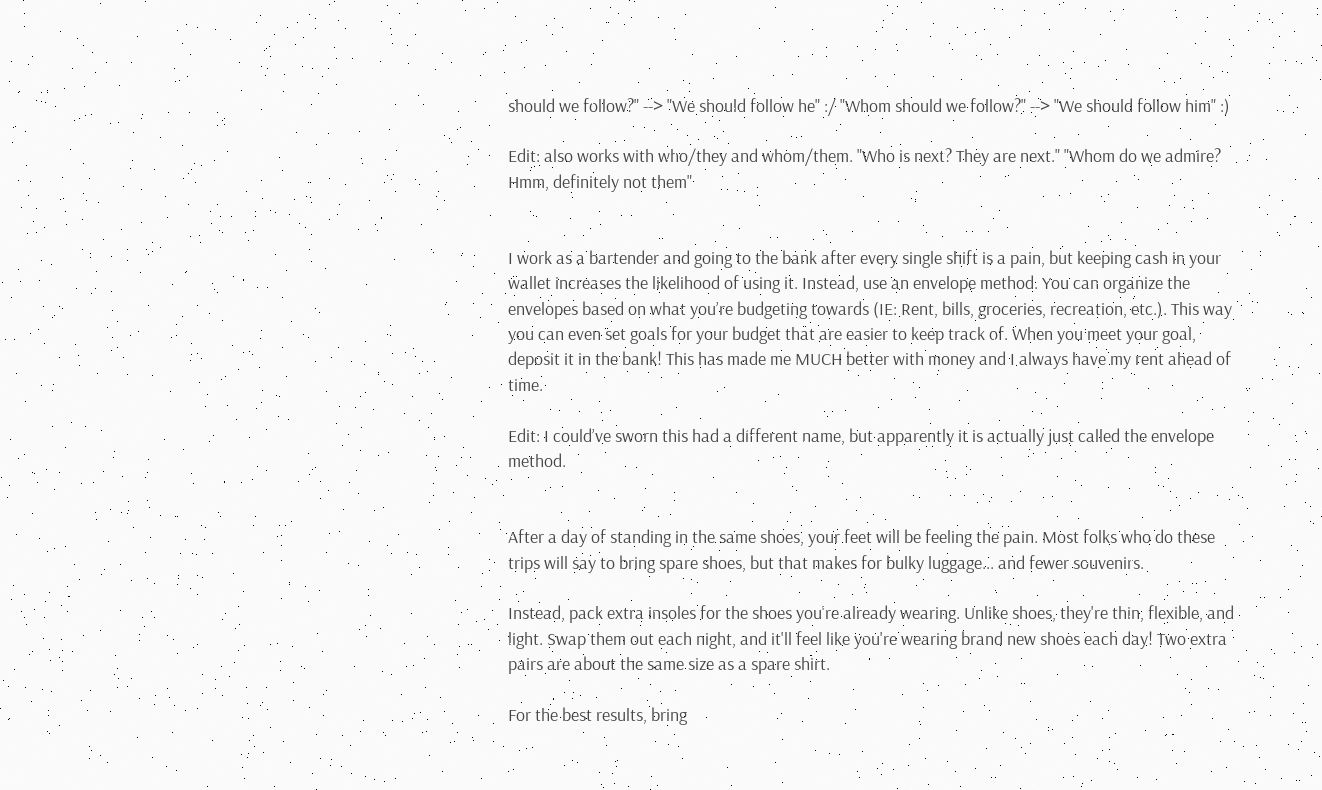should we follow?" --> "We should follow he" :/ "Whom should we follow?" --> "We should follow him" :)

Edit: also works with who/they and whom/them. "Who is next? They are next." "Whom do we admire? Hmm, definitely not them"


I work as a bartender and going to the bank after every single shift is a pain, but keeping cash in your wallet increases the likelihood of using it. Instead, use an envelope method. You can organize the envelopes based on what you’re budgeting towards (IE: Rent, bills, groceries, recreation, etc.). This way you can even set goals for your budget that are easier to keep track of. When you meet your goal, deposit it in the bank! This has made me MUCH better with money and I always have my rent ahead of time.

Edit: I could’ve sworn this had a different name, but apparently it is actually just called the envelope method.


After a day of standing in the same shoes, your feet will be feeling the pain. Most folks who do these trips will say to bring spare shoes, but that makes for bulky luggage... and fewer souvenirs.

Instead, pack extra insoles for the shoes you're already wearing. Unlike shoes, they're thin, flexible, and light. Swap them out each night, and it'll feel like you're wearing brand new shoes each day! Two extra pairs are about the same size as a spare shirt.

For the best results, bring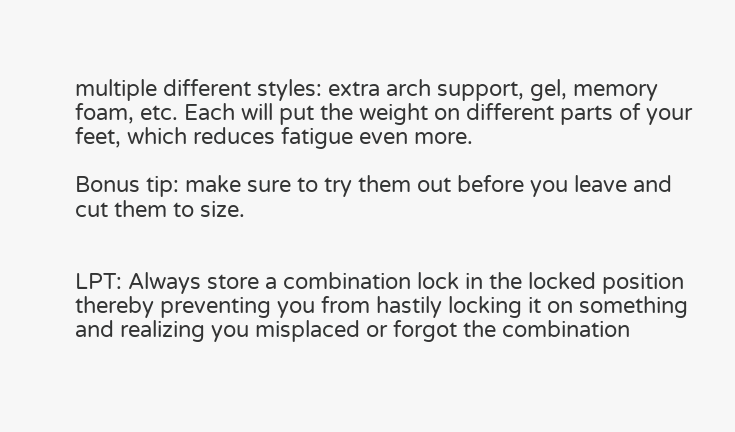multiple different styles: extra arch support, gel, memory foam, etc. Each will put the weight on different parts of your feet, which reduces fatigue even more.

Bonus tip: make sure to try them out before you leave and cut them to size.


LPT: Always store a combination lock in the locked position thereby preventing you from hastily locking it on something and realizing you misplaced or forgot the combination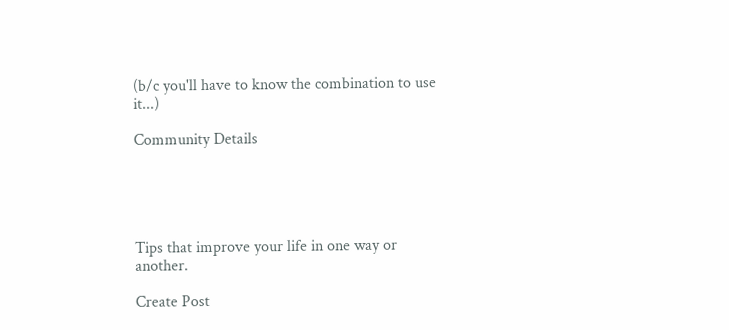(b/c you'll have to know the combination to use it...)

Community Details





Tips that improve your life in one way or another.

Create Post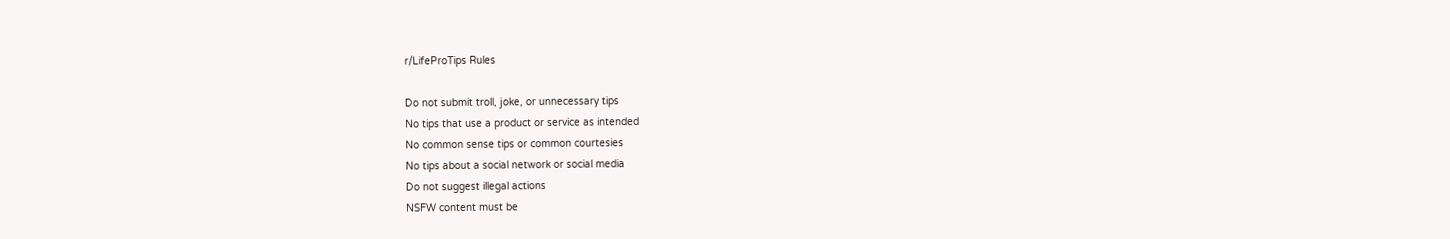r/LifeProTips Rules

Do not submit troll, joke, or unnecessary tips
No tips that use a product or service as intended
No common sense tips or common courtesies
No tips about a social network or social media
Do not suggest illegal actions
NSFW content must be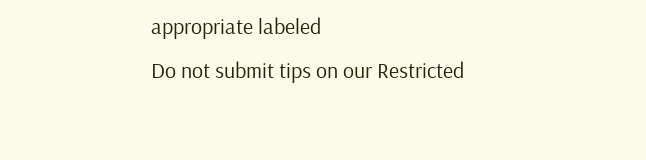appropriate labeled
Do not submit tips on our Restricted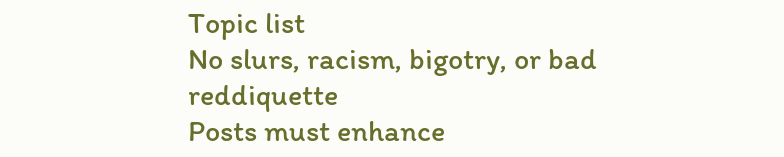Topic list
No slurs, racism, bigotry, or bad reddiquette
Posts must enhance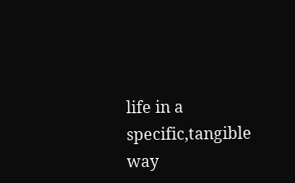life in a specific,tangible way